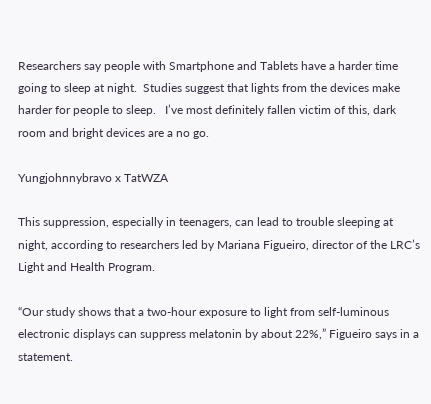Researchers say people with Smartphone and Tablets have a harder time going to sleep at night.  Studies suggest that lights from the devices make harder for people to sleep.   I’ve most definitely fallen victim of this, dark room and bright devices are a no go.

Yungjohnnybravo x TatWZA

This suppression, especially in teenagers, can lead to trouble sleeping at night, according to researchers led by Mariana Figueiro, director of the LRC’s Light and Health Program.

“Our study shows that a two-hour exposure to light from self-luminous electronic displays can suppress melatonin by about 22%,” Figueiro says in a statement.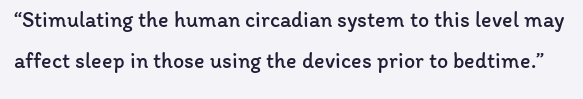“Stimulating the human circadian system to this level may affect sleep in those using the devices prior to bedtime.”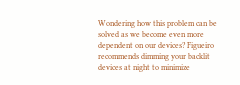Wondering how this problem can be solved as we become even more dependent on our devices? Figueiro recommends dimming your backlit devices at night to minimize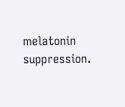melatonin suppression.